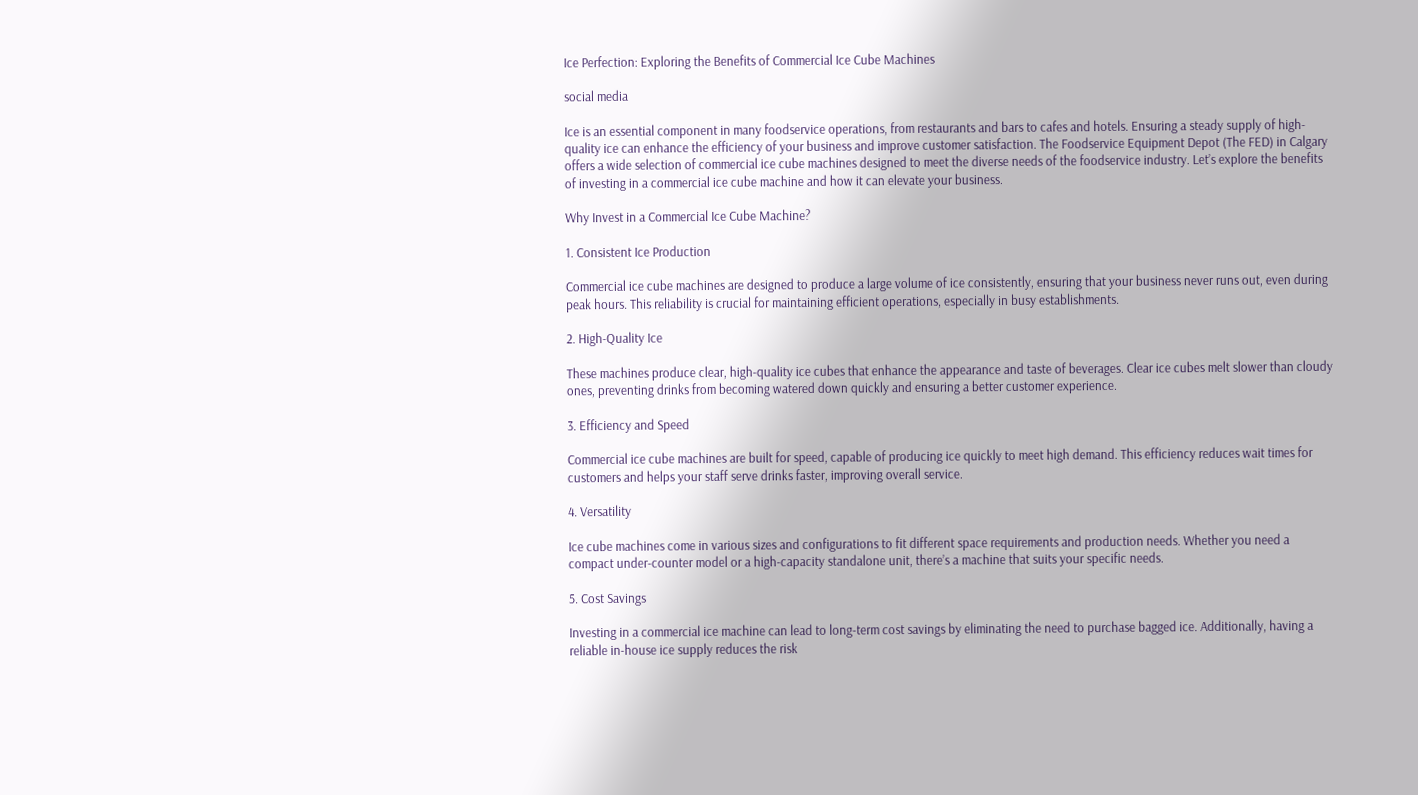Ice Perfection: Exploring the Benefits of Commercial Ice Cube Machines

social media

Ice is an essential component in many foodservice operations, from restaurants and bars to cafes and hotels. Ensuring a steady supply of high-quality ice can enhance the efficiency of your business and improve customer satisfaction. The Foodservice Equipment Depot (The FED) in Calgary offers a wide selection of commercial ice cube machines designed to meet the diverse needs of the foodservice industry. Let’s explore the benefits of investing in a commercial ice cube machine and how it can elevate your business.

Why Invest in a Commercial Ice Cube Machine?

1. Consistent Ice Production

Commercial ice cube machines are designed to produce a large volume of ice consistently, ensuring that your business never runs out, even during peak hours. This reliability is crucial for maintaining efficient operations, especially in busy establishments.

2. High-Quality Ice

These machines produce clear, high-quality ice cubes that enhance the appearance and taste of beverages. Clear ice cubes melt slower than cloudy ones, preventing drinks from becoming watered down quickly and ensuring a better customer experience.

3. Efficiency and Speed

Commercial ice cube machines are built for speed, capable of producing ice quickly to meet high demand. This efficiency reduces wait times for customers and helps your staff serve drinks faster, improving overall service.

4. Versatility

Ice cube machines come in various sizes and configurations to fit different space requirements and production needs. Whether you need a compact under-counter model or a high-capacity standalone unit, there’s a machine that suits your specific needs.

5. Cost Savings

Investing in a commercial ice machine can lead to long-term cost savings by eliminating the need to purchase bagged ice. Additionally, having a reliable in-house ice supply reduces the risk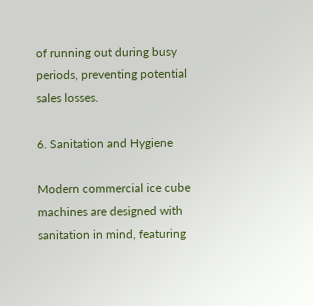of running out during busy periods, preventing potential sales losses.

6. Sanitation and Hygiene

Modern commercial ice cube machines are designed with sanitation in mind, featuring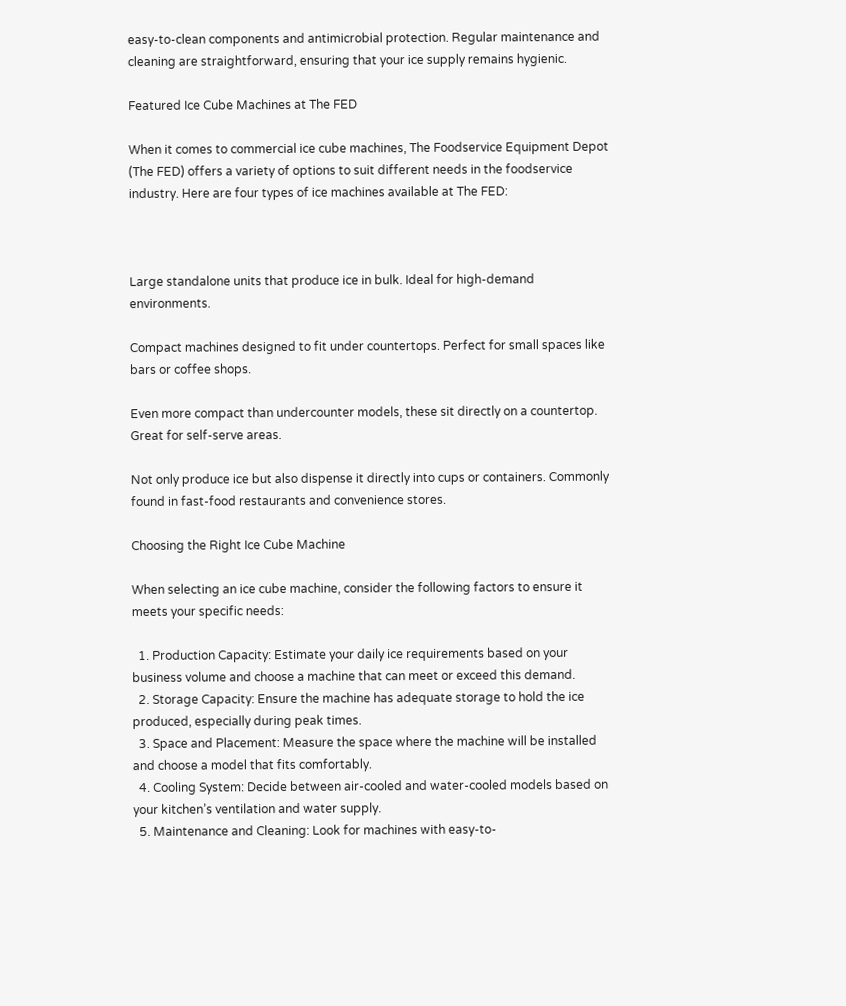easy-to-clean components and antimicrobial protection. Regular maintenance and cleaning are straightforward, ensuring that your ice supply remains hygienic.

Featured Ice Cube Machines at The FED

When it comes to commercial ice cube machines, The Foodservice Equipment Depot (The FED) offers a variety of options to suit different needs in the foodservice industry. Here are four types of ice machines available at The FED:



Large standalone units that produce ice in bulk. Ideal for high-demand environments.

Compact machines designed to fit under countertops. Perfect for small spaces like bars or coffee shops.

Even more compact than undercounter models, these sit directly on a countertop. Great for self-serve areas.

Not only produce ice but also dispense it directly into cups or containers. Commonly found in fast-food restaurants and convenience stores.

Choosing the Right Ice Cube Machine

When selecting an ice cube machine, consider the following factors to ensure it meets your specific needs:

  1. Production Capacity: Estimate your daily ice requirements based on your business volume and choose a machine that can meet or exceed this demand.
  2. Storage Capacity: Ensure the machine has adequate storage to hold the ice produced, especially during peak times.
  3. Space and Placement: Measure the space where the machine will be installed and choose a model that fits comfortably.
  4. Cooling System: Decide between air-cooled and water-cooled models based on your kitchen’s ventilation and water supply.
  5. Maintenance and Cleaning: Look for machines with easy-to-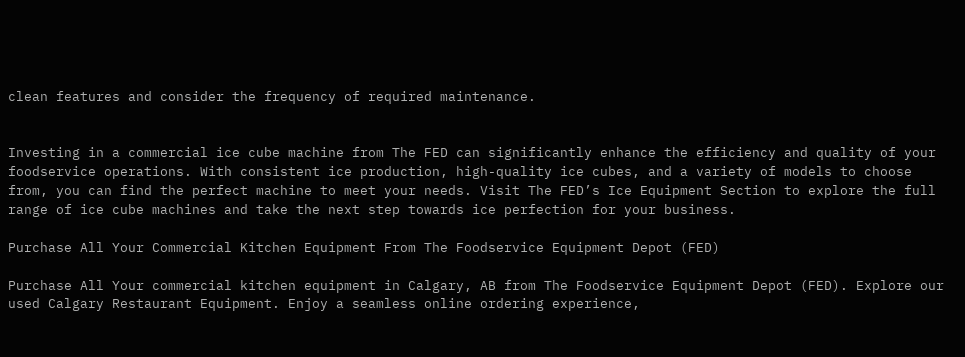clean features and consider the frequency of required maintenance.


Investing in a commercial ice cube machine from The FED can significantly enhance the efficiency and quality of your foodservice operations. With consistent ice production, high-quality ice cubes, and a variety of models to choose from, you can find the perfect machine to meet your needs. Visit The FED’s Ice Equipment Section to explore the full range of ice cube machines and take the next step towards ice perfection for your business.

Purchase All Your Commercial Kitchen Equipment From The Foodservice Equipment Depot (FED)

Purchase All Your commercial kitchen equipment in Calgary, AB from The Foodservice Equipment Depot (FED). Explore our used Calgary Restaurant Equipment. Enjoy a seamless online ordering experience,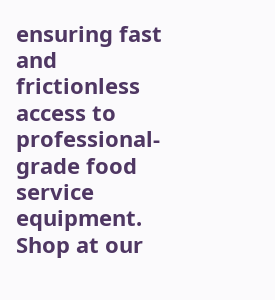ensuring fast and frictionless access to professional-grade food service equipment. Shop at our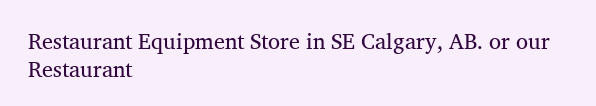Restaurant Equipment Store in SE Calgary, AB. or our Restaurant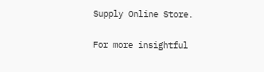Supply Online Store.

For more insightful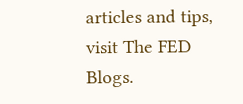articles and tips, visit The FED Blogs.